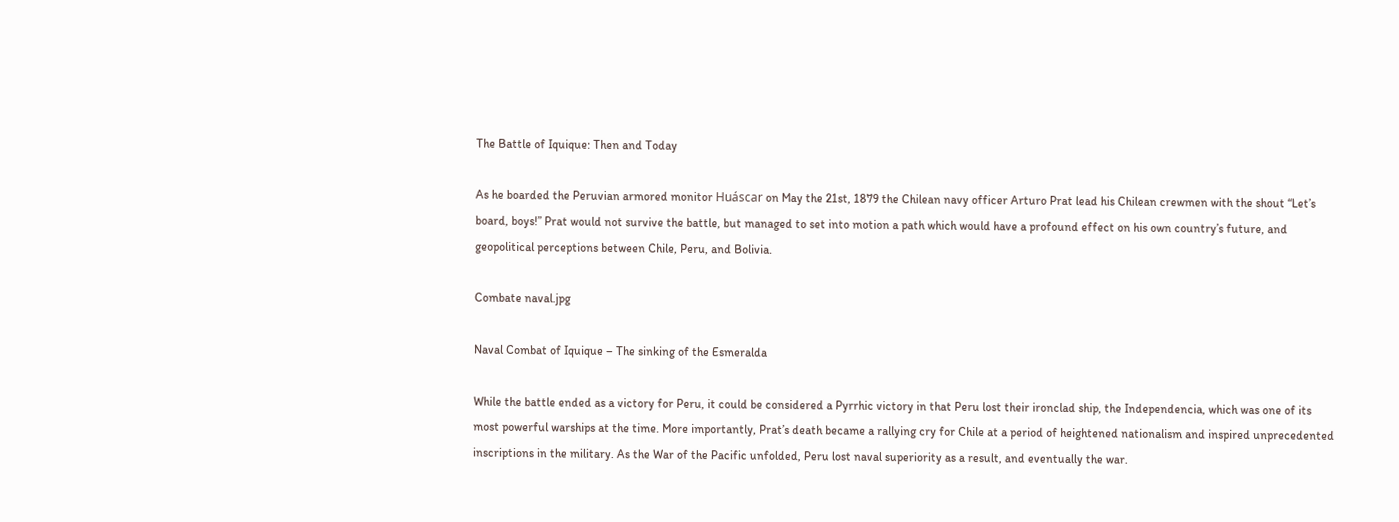The Battle of Iquique: Then and Today

As he boarded the Peruvian armored monitor Huáscar on May the 21st, 1879 the Chilean navy officer Arturo Prat lead his Chilean crewmen with the shout “Let’s board, boys!” Prat would not survive the battle, but managed to set into motion a path which would have a profound effect on his own country’s future, and geopolitical perceptions between Chile, Peru, and Bolivia.

Combate naval.jpg

Naval Combat of Iquique – The sinking of the Esmeralda

While the battle ended as a victory for Peru, it could be considered a Pyrrhic victory in that Peru lost their ironclad ship, the Independencia, which was one of its most powerful warships at the time. More importantly, Prat’s death became a rallying cry for Chile at a period of heightened nationalism and inspired unprecedented inscriptions in the military. As the War of the Pacific unfolded, Peru lost naval superiority as a result, and eventually the war.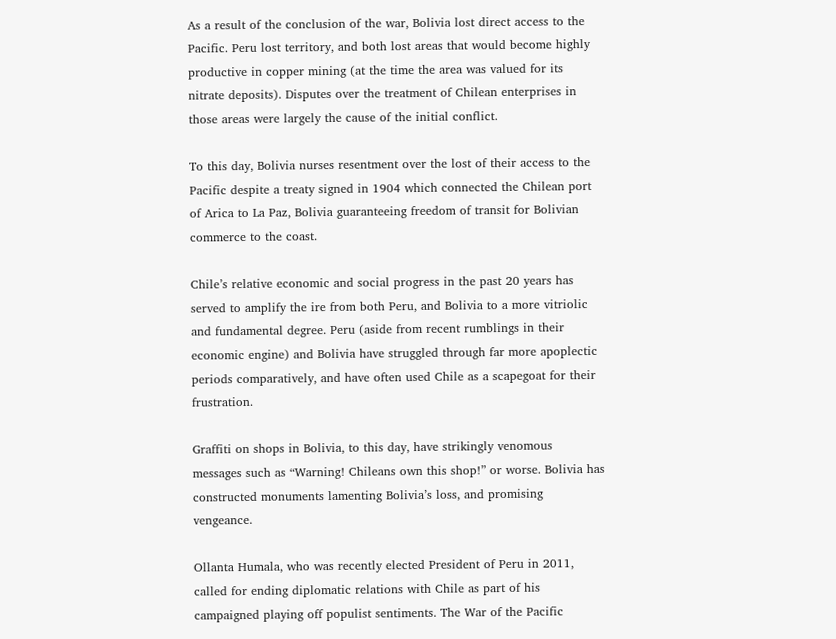As a result of the conclusion of the war, Bolivia lost direct access to the Pacific. Peru lost territory, and both lost areas that would become highly productive in copper mining (at the time the area was valued for its nitrate deposits). Disputes over the treatment of Chilean enterprises in those areas were largely the cause of the initial conflict.

To this day, Bolivia nurses resentment over the lost of their access to the Pacific despite a treaty signed in 1904 which connected the Chilean port of Arica to La Paz, Bolivia guaranteeing freedom of transit for Bolivian commerce to the coast.

Chile’s relative economic and social progress in the past 20 years has served to amplify the ire from both Peru, and Bolivia to a more vitriolic and fundamental degree. Peru (aside from recent rumblings in their economic engine) and Bolivia have struggled through far more apoplectic periods comparatively, and have often used Chile as a scapegoat for their frustration.

Graffiti on shops in Bolivia, to this day, have strikingly venomous messages such as “Warning! Chileans own this shop!” or worse. Bolivia has constructed monuments lamenting Bolivia’s loss, and promising vengeance.

Ollanta Humala, who was recently elected President of Peru in 2011, called for ending diplomatic relations with Chile as part of his campaigned playing off populist sentiments. The War of the Pacific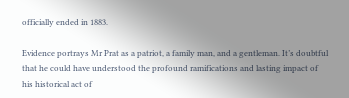officially ended in 1883.

Evidence portrays Mr Prat as a patriot, a family man, and a gentleman. It’s doubtful that he could have understood the profound ramifications and lasting impact of his historical act of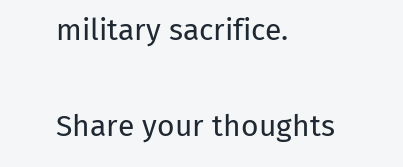military sacrifice.

Share your thoughts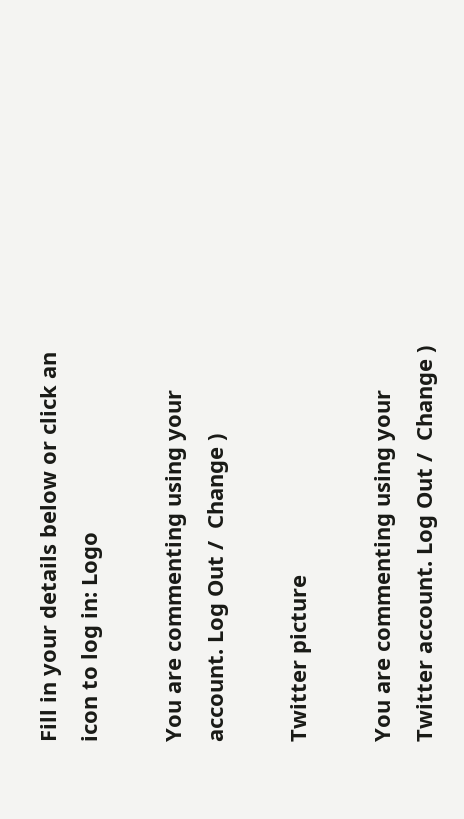Fill in your details below or click an icon to log in: Logo

You are commenting using your account. Log Out /  Change )

Twitter picture

You are commenting using your Twitter account. Log Out /  Change )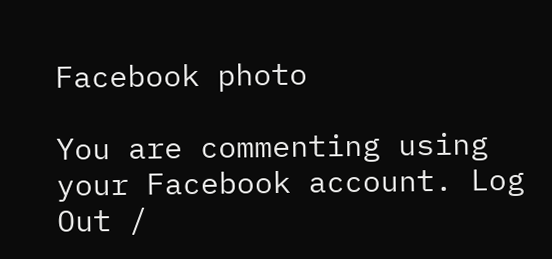Facebook photo

You are commenting using your Facebook account. Log Out /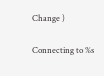Change )

Connecting to %s